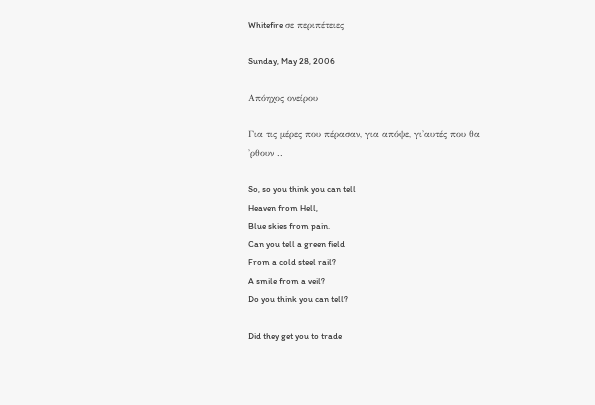Whitefire σε περιπέτειες

Sunday, May 28, 2006

Απόηχος ονείρου

Για τις μέρες που πέρασαν, για απόψε, γι'αυτές που θα 'ρθουν ..

So, so you think you can tell
Heaven from Hell,
Blue skies from pain.
Can you tell a green field
From a cold steel rail?
A smile from a veil?
Do you think you can tell?

Did they get you to trade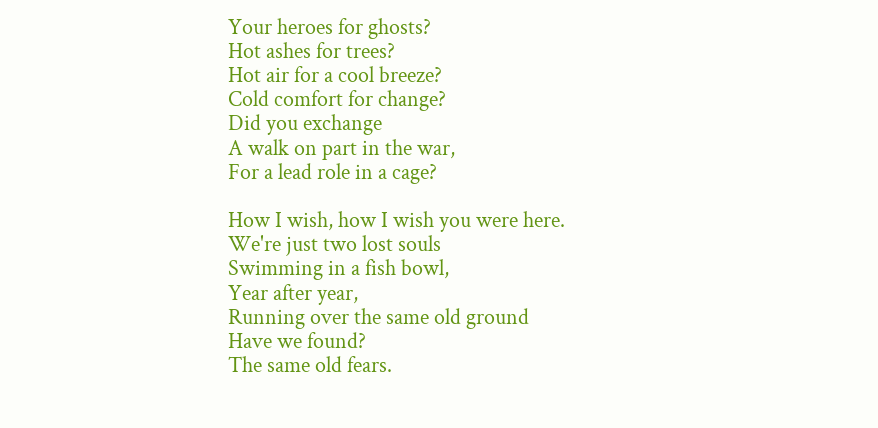Your heroes for ghosts?
Hot ashes for trees?
Hot air for a cool breeze?
Cold comfort for change?
Did you exchange
A walk on part in the war,
For a lead role in a cage?

How I wish, how I wish you were here.
We're just two lost souls
Swimming in a fish bowl,
Year after year,
Running over the same old ground
Have we found?
The same old fears.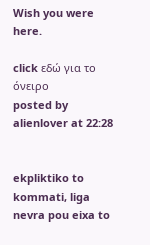Wish you were here.

click εδώ για το όνειρο
posted by alienlover at 22:28


ekpliktiko to kommati, liga nevra pou eixa to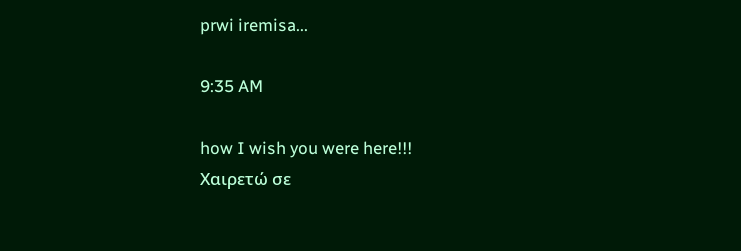prwi iremisa...

9:35 AM

how I wish you were here!!!
Χαιρετώ σε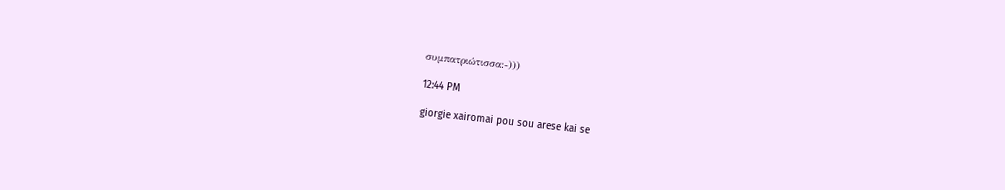συμπατριώτισσα:-)))

12:44 PM

giorgie xairomai pou sou arese kai se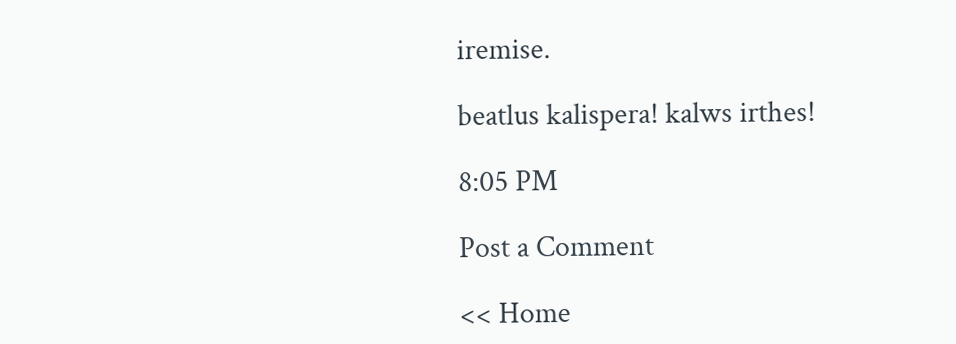iremise.

beatlus kalispera! kalws irthes!

8:05 PM

Post a Comment

<< Home